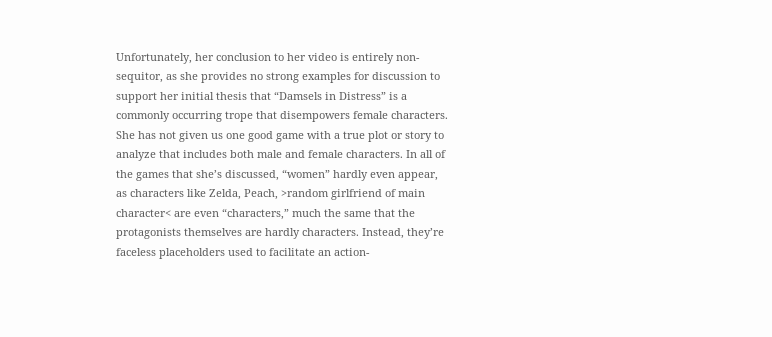Unfortunately, her conclusion to her video is entirely non-sequitor, as she provides no strong examples for discussion to  support her initial thesis that “Damsels in Distress” is a commonly occurring trope that disempowers female characters. She has not given us one good game with a true plot or story to analyze that includes both male and female characters. In all of the games that she’s discussed, “women” hardly even appear, as characters like Zelda, Peach, >random girlfriend of main character< are even “characters,” much the same that the protagonists themselves are hardly characters. Instead, they’re faceless placeholders used to facilitate an action-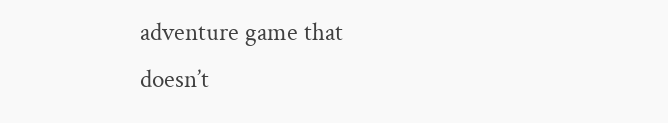adventure game that doesn’t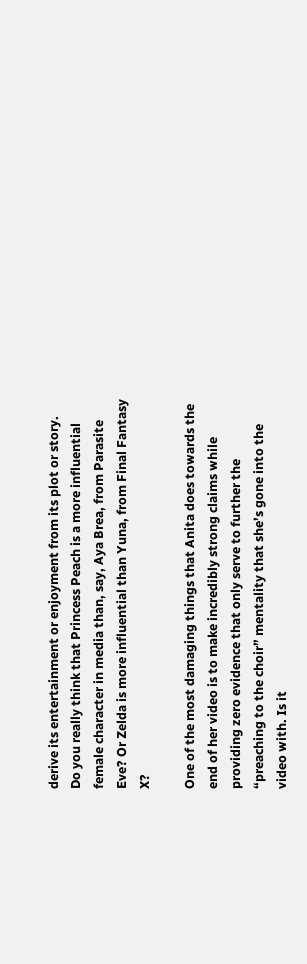derive its entertainment or enjoyment from its plot or story. Do you really think that Princess Peach is a more influential female character in media than, say, Aya Brea, from Parasite Eve? Or Zelda is more influential than Yuna, from Final Fantasy X?

One of the most damaging things that Anita does towards the end of her video is to make incredibly strong claims while providing zero evidence that only serve to further the “preaching to the choir” mentality that she’s gone into the video with. Is it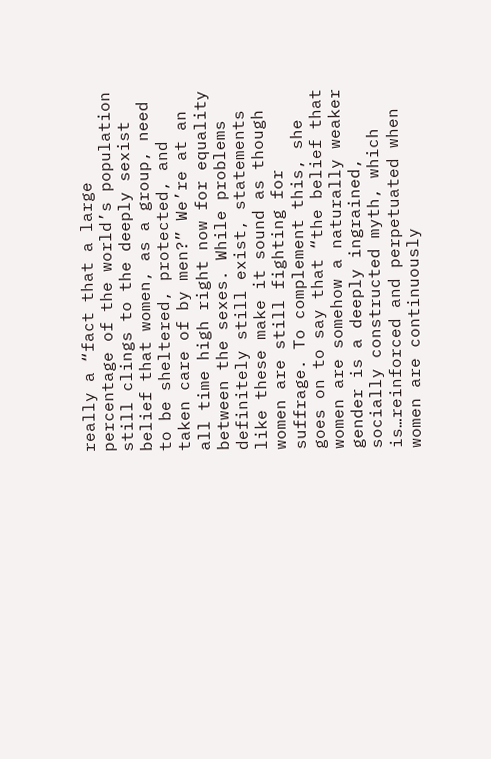really a “fact that a large percentage of the world’s population still clings to the deeply sexist belief that women, as a group, need to be sheltered, protected, and taken care of by men?” We’re at an all time high right now for equality between the sexes. While problems definitely still exist, statements like these make it sound as though women are still fighting for suffrage. To complement this, she goes on to say that “the belief that women are somehow a naturally weaker gender is a deeply ingrained, socially constructed myth, which is…reinforced and perpetuated when women are continuously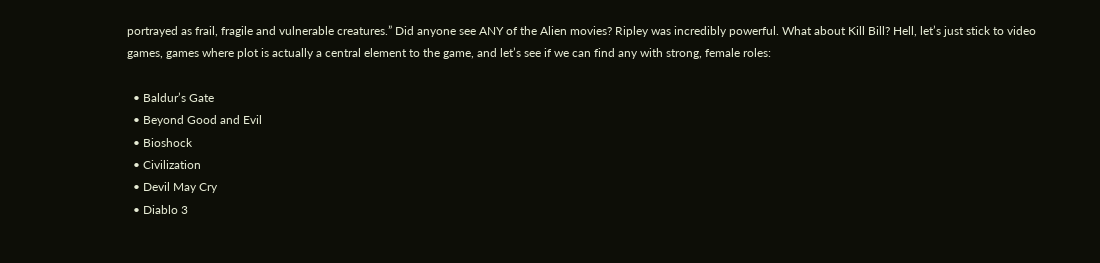portrayed as frail, fragile and vulnerable creatures.” Did anyone see ANY of the Alien movies? Ripley was incredibly powerful. What about Kill Bill? Hell, let’s just stick to video games, games where plot is actually a central element to the game, and let’s see if we can find any with strong, female roles:

  • Baldur’s Gate
  • Beyond Good and Evil
  • Bioshock
  • Civilization
  • Devil May Cry
  • Diablo 3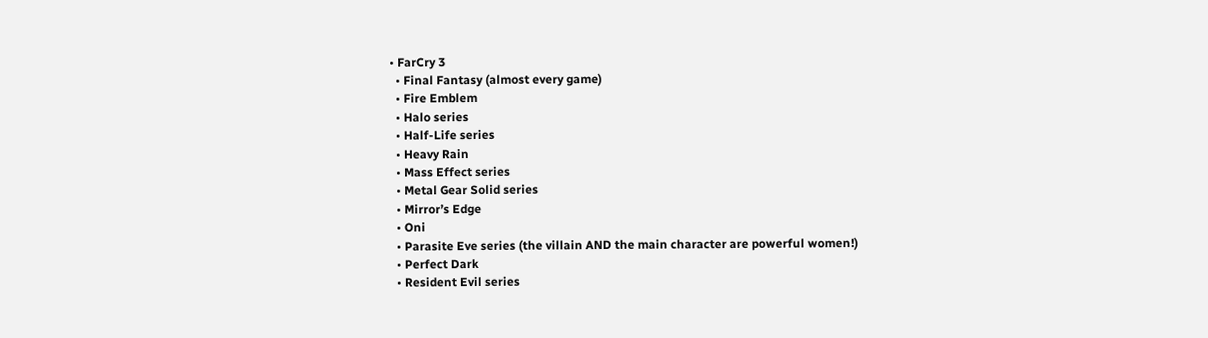• FarCry 3
  • Final Fantasy (almost every game)
  • Fire Emblem
  • Halo series
  • Half-Life series
  • Heavy Rain
  • Mass Effect series
  • Metal Gear Solid series
  • Mirror’s Edge
  • Oni
  • Parasite Eve series (the villain AND the main character are powerful women!)
  • Perfect Dark
  • Resident Evil series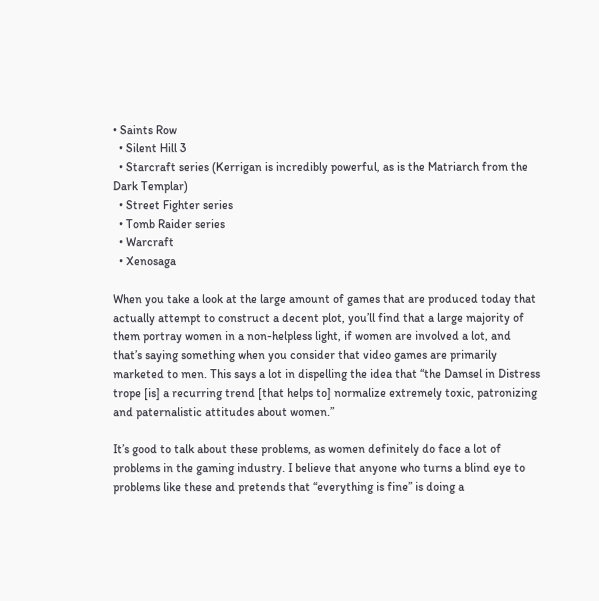• Saints Row
  • Silent Hill 3
  • Starcraft series (Kerrigan is incredibly powerful, as is the Matriarch from the Dark Templar)
  • Street Fighter series
  • Tomb Raider series
  • Warcraft
  • Xenosaga

When you take a look at the large amount of games that are produced today that actually attempt to construct a decent plot, you’ll find that a large majority of them portray women in a non-helpless light, if women are involved a lot, and that’s saying something when you consider that video games are primarily marketed to men. This says a lot in dispelling the idea that “the Damsel in Distress trope [is] a recurring trend [that helps to] normalize extremely toxic, patronizing and paternalistic attitudes about women.”

It’s good to talk about these problems, as women definitely do face a lot of problems in the gaming industry. I believe that anyone who turns a blind eye to problems like these and pretends that “everything is fine” is doing a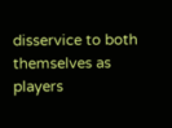disservice to both themselves as players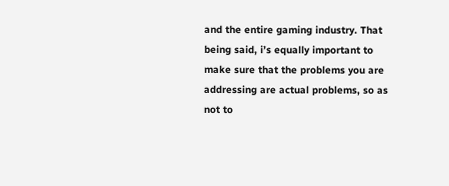and the entire gaming industry. That being said, i’s equally important to make sure that the problems you are addressing are actual problems, so as not to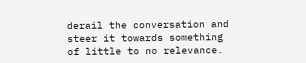derail the conversation and steer it towards something of little to no relevance.